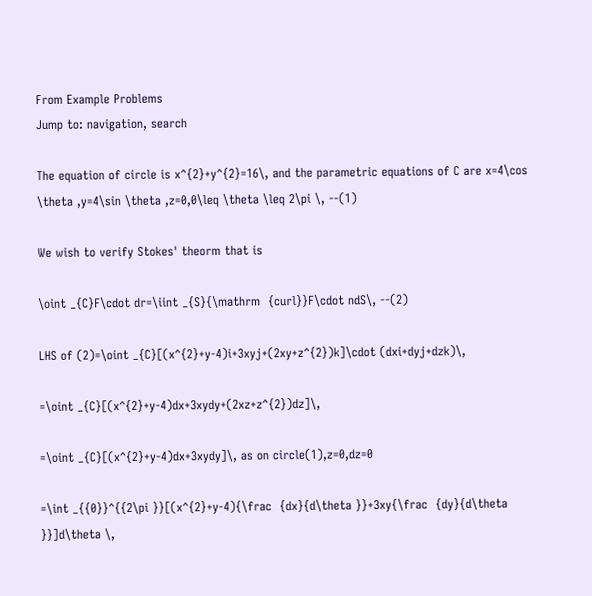From Example Problems
Jump to: navigation, search

The equation of circle is x^{2}+y^{2}=16\, and the parametric equations of C are x=4\cos \theta ,y=4\sin \theta ,z=0,0\leq \theta \leq 2\pi \, --(1)

We wish to verify Stokes' theorm that is

\oint _{C}F\cdot dr=\iint _{S}{\mathrm  {curl}}F\cdot ndS\, --(2)

LHS of (2)=\oint _{C}[(x^{2}+y-4)i+3xyj+(2xy+z^{2})k]\cdot (dxi+dyj+dzk)\,

=\oint _{C}[(x^{2}+y-4)dx+3xydy+(2xz+z^{2})dz]\,

=\oint _{C}[(x^{2}+y-4)dx+3xydy]\, as on circle(1),z=0,dz=0

=\int _{{0}}^{{2\pi }}[(x^{2}+y-4){\frac  {dx}{d\theta }}+3xy{\frac  {dy}{d\theta }}]d\theta \,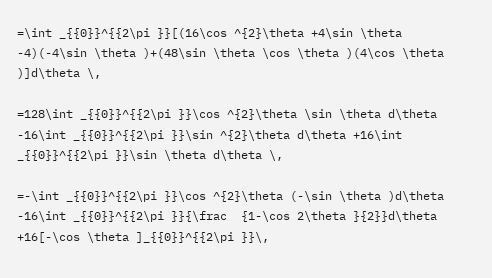=\int _{{0}}^{{2\pi }}[(16\cos ^{2}\theta +4\sin \theta -4)(-4\sin \theta )+(48\sin \theta \cos \theta )(4\cos \theta )]d\theta \,

=128\int _{{0}}^{{2\pi }}\cos ^{2}\theta \sin \theta d\theta -16\int _{{0}}^{{2\pi }}\sin ^{2}\theta d\theta +16\int _{{0}}^{{2\pi }}\sin \theta d\theta \,

=-\int _{{0}}^{{2\pi }}\cos ^{2}\theta (-\sin \theta )d\theta -16\int _{{0}}^{{2\pi }}{\frac  {1-\cos 2\theta }{2}}d\theta +16[-\cos \theta ]_{{0}}^{{2\pi }}\,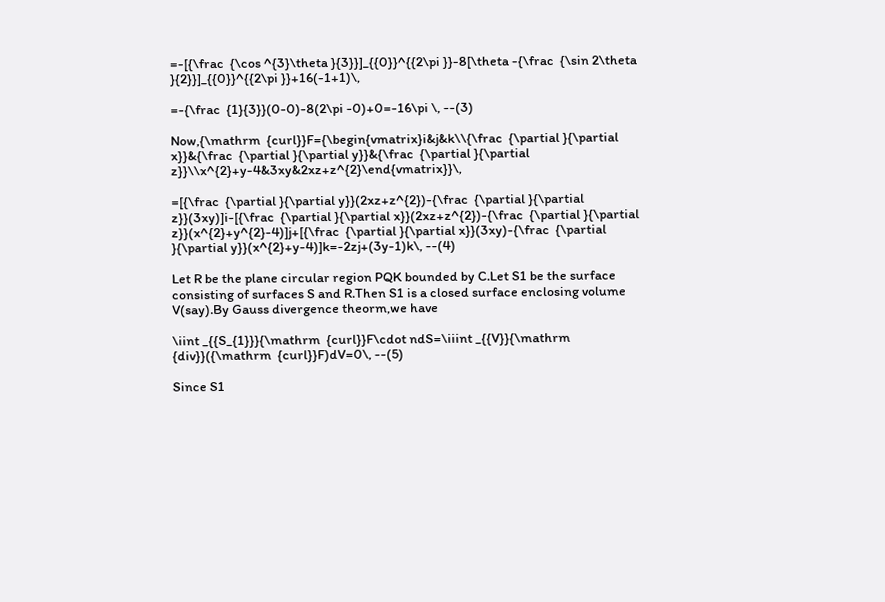=-[{\frac  {\cos ^{3}\theta }{3}}]_{{0}}^{{2\pi }}-8[\theta -{\frac  {\sin 2\theta }{2}}]_{{0}}^{{2\pi }}+16(-1+1)\,

=-{\frac  {1}{3}}(0-0)-8(2\pi -0)+0=-16\pi \, --(3)

Now,{\mathrm  {curl}}F={\begin{vmatrix}i&j&k\\{\frac  {\partial }{\partial x}}&{\frac  {\partial }{\partial y}}&{\frac  {\partial }{\partial z}}\\x^{2}+y-4&3xy&2xz+z^{2}\end{vmatrix}}\,

=[{\frac  {\partial }{\partial y}}(2xz+z^{2})-{\frac  {\partial }{\partial z}}(3xy)]i-[{\frac  {\partial }{\partial x}}(2xz+z^{2})-{\frac  {\partial }{\partial z}}(x^{2}+y^{2}-4)]j+[{\frac  {\partial }{\partial x}}(3xy)-{\frac  {\partial }{\partial y}}(x^{2}+y-4)]k=-2zj+(3y-1)k\, --(4)

Let R be the plane circular region PQK bounded by C.Let S1 be the surface consisting of surfaces S and R.Then S1 is a closed surface enclosing volume V(say).By Gauss divergence theorm,we have

\iint _{{S_{1}}}{\mathrm  {curl}}F\cdot ndS=\iiint _{{V}}{\mathrm  {div}}({\mathrm  {curl}}F)dV=0\, --(5)

Since S1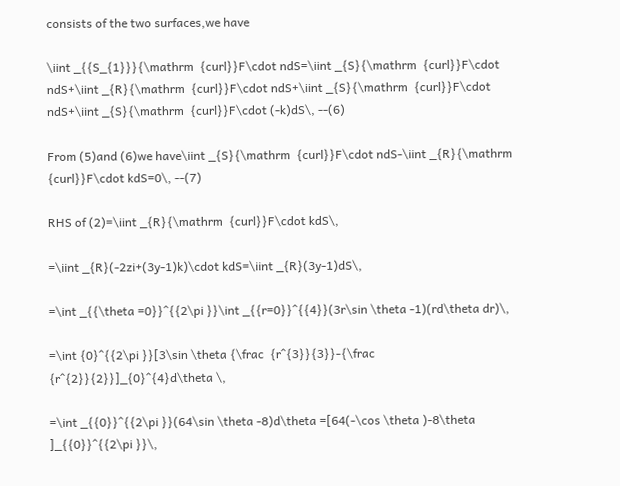consists of the two surfaces,we have

\iint _{{S_{1}}}{\mathrm  {curl}}F\cdot ndS=\iint _{S}{\mathrm  {curl}}F\cdot ndS+\iint _{R}{\mathrm  {curl}}F\cdot ndS+\iint _{S}{\mathrm  {curl}}F\cdot ndS+\iint _{S}{\mathrm  {curl}}F\cdot (-k)dS\, --(6)

From (5)and (6)we have\iint _{S}{\mathrm  {curl}}F\cdot ndS-\iint _{R}{\mathrm  {curl}}F\cdot kdS=0\, --(7)

RHS of (2)=\iint _{R}{\mathrm  {curl}}F\cdot kdS\,

=\iint _{R}(-2zi+(3y-1)k)\cdot kdS=\iint _{R}(3y-1)dS\,

=\int _{{\theta =0}}^{{2\pi }}\int _{{r=0}}^{{4}}(3r\sin \theta -1)(rd\theta dr)\,

=\int {0}^{{2\pi }}[3\sin \theta {\frac  {r^{3}}{3}}-{\frac  {r^{2}}{2}}]_{0}^{4}d\theta \,

=\int _{{0}}^{{2\pi }}(64\sin \theta -8)d\theta =[64(-\cos \theta )-8\theta ]_{{0}}^{{2\pi }}\,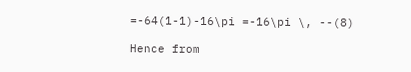=-64(1-1)-16\pi =-16\pi \, --(8)

Hence from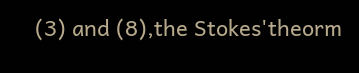(3) and (8),the Stokes'theorm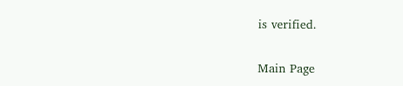is verified.

Main Page